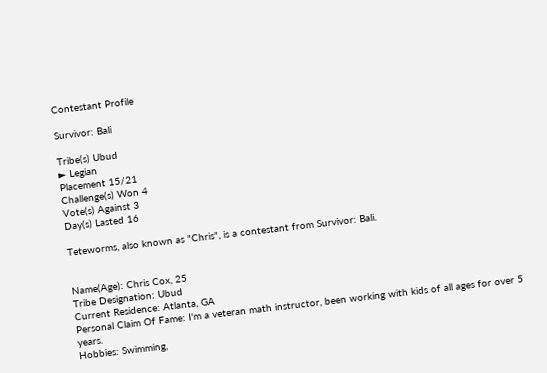Contestant Profile

Survivor: Bali

Tribe(s) Ubud
► Legian
Placement 15/21
Challenge(s) Won 4
Vote(s) Against 3
Day(s) Lasted 16

Teteworms, also known as "Chris", is a contestant from Survivor: Bali.


Name(Age): Chris Cox, 25
Tribe Designation: Ubud
Current Residence: Atlanta, GA
Personal Claim Of Fame: I'm a veteran math instructor, been working with kids of all ages for over 5 years.
Hobbies: Swimming,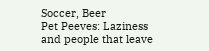Soccer, Beer
Pet Peeves: Laziness and people that leave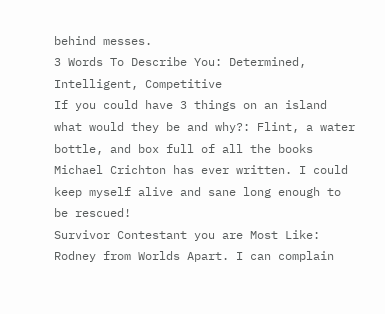behind messes.
3 Words To Describe You: Determined, Intelligent, Competitive
If you could have 3 things on an island what would they be and why?: Flint, a water bottle, and box full of all the books Michael Crichton has ever written. I could keep myself alive and sane long enough to be rescued!
Survivor Contestant you are Most Like: Rodney from Worlds Apart. I can complain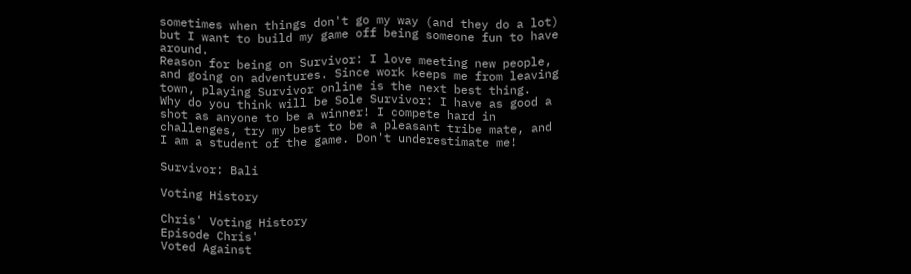sometimes when things don't go my way (and they do a lot) but I want to build my game off being someone fun to have around.
Reason for being on Survivor: I love meeting new people, and going on adventures. Since work keeps me from leaving town, playing Survivor online is the next best thing.
Why do you think will be Sole Survivor: I have as good a shot as anyone to be a winner! I compete hard in challenges, try my best to be a pleasant tribe mate, and I am a student of the game. Don't underestimate me!

Survivor: Bali

Voting History

Chris' Voting History
Episode Chris'
Voted Against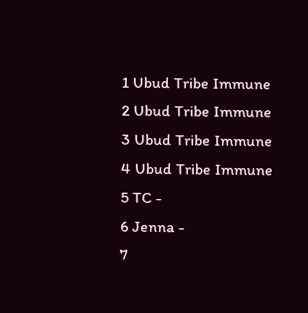1 Ubud Tribe Immune
2 Ubud Tribe Immune
3 Ubud Tribe Immune
4 Ubud Tribe Immune
5 TC -
6 Jenna -
7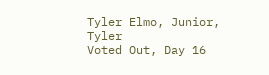Tyler Elmo, Junior, Tyler
Voted Out, Day 16